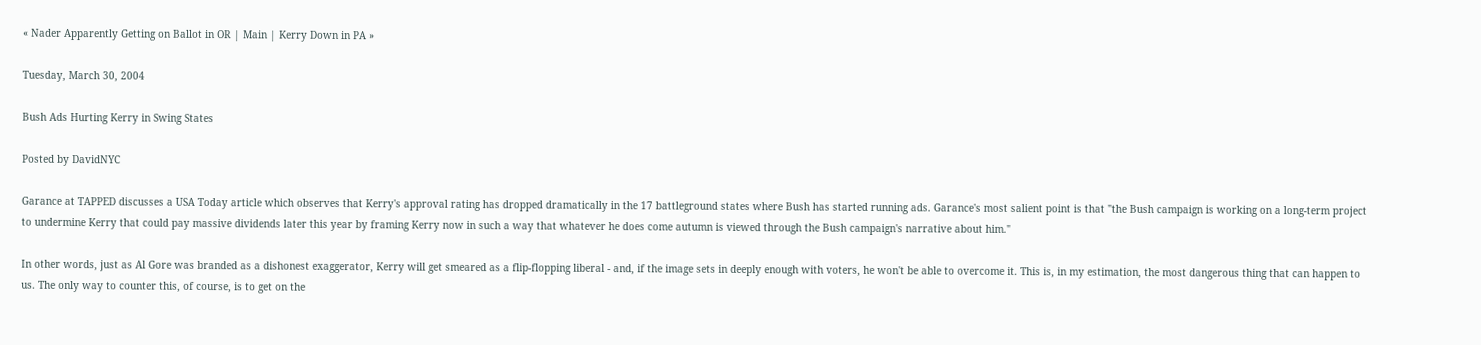« Nader Apparently Getting on Ballot in OR | Main | Kerry Down in PA »

Tuesday, March 30, 2004

Bush Ads Hurting Kerry in Swing States

Posted by DavidNYC

Garance at TAPPED discusses a USA Today article which observes that Kerry's approval rating has dropped dramatically in the 17 battleground states where Bush has started running ads. Garance's most salient point is that "the Bush campaign is working on a long-term project to undermine Kerry that could pay massive dividends later this year by framing Kerry now in such a way that whatever he does come autumn is viewed through the Bush campaign's narrative about him."

In other words, just as Al Gore was branded as a dishonest exaggerator, Kerry will get smeared as a flip-flopping liberal - and, if the image sets in deeply enough with voters, he won't be able to overcome it. This is, in my estimation, the most dangerous thing that can happen to us. The only way to counter this, of course, is to get on the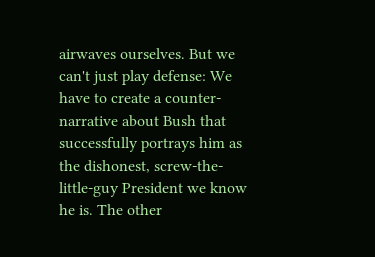airwaves ourselves. But we can't just play defense: We have to create a counter-narrative about Bush that successfully portrays him as the dishonest, screw-the-little-guy President we know he is. The other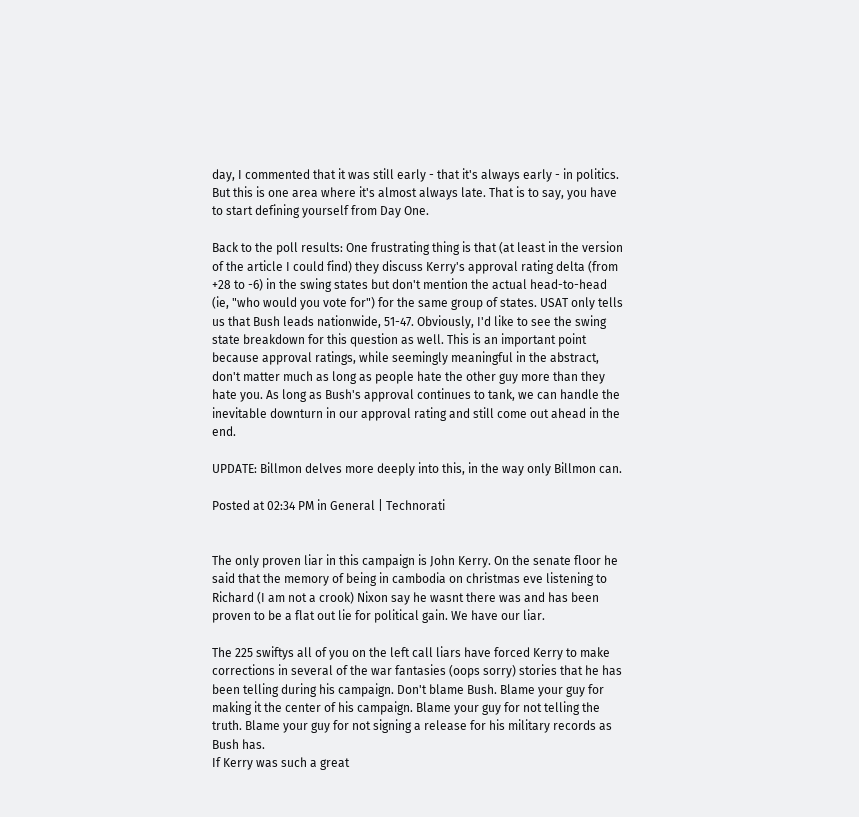day, I commented that it was still early - that it's always early - in politics. But this is one area where it's almost always late. That is to say, you have to start defining yourself from Day One.

Back to the poll results: One frustrating thing is that (at least in the version of the article I could find) they discuss Kerry's approval rating delta (from +28 to -6) in the swing states but don't mention the actual head-to-head (ie, "who would you vote for") for the same group of states. USAT only tells us that Bush leads nationwide, 51-47. Obviously, I'd like to see the swing state breakdown for this question as well. This is an important point because approval ratings, while seemingly meaningful in the abstract, don't matter much as long as people hate the other guy more than they hate you. As long as Bush's approval continues to tank, we can handle the inevitable downturn in our approval rating and still come out ahead in the end.

UPDATE: Billmon delves more deeply into this, in the way only Billmon can.

Posted at 02:34 PM in General | Technorati


The only proven liar in this campaign is John Kerry. On the senate floor he said that the memory of being in cambodia on christmas eve listening to Richard (I am not a crook) Nixon say he wasnt there was and has been proven to be a flat out lie for political gain. We have our liar.

The 225 swiftys all of you on the left call liars have forced Kerry to make corrections in several of the war fantasies (oops sorry) stories that he has been telling during his campaign. Don't blame Bush. Blame your guy for making it the center of his campaign. Blame your guy for not telling the truth. Blame your guy for not signing a release for his military records as Bush has.
If Kerry was such a great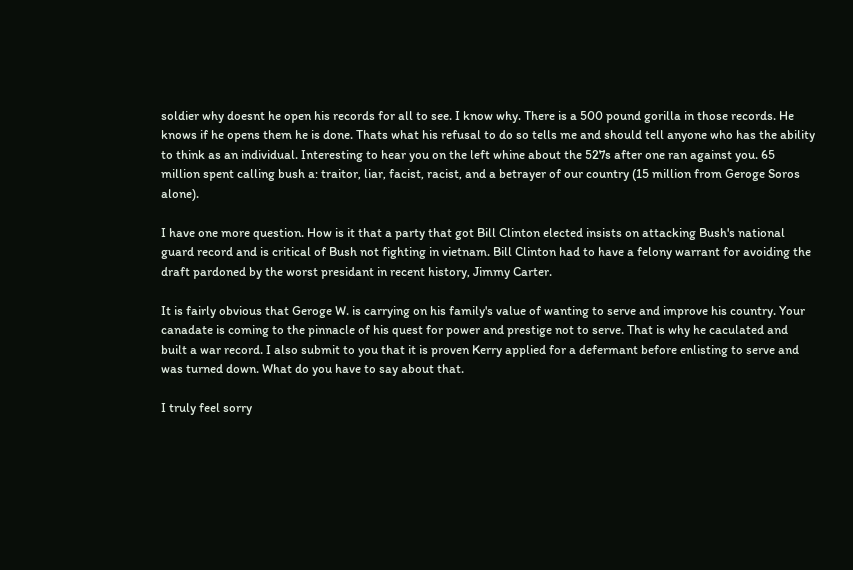soldier why doesnt he open his records for all to see. I know why. There is a 500 pound gorilla in those records. He knows if he opens them he is done. Thats what his refusal to do so tells me and should tell anyone who has the ability to think as an individual. Interesting to hear you on the left whine about the 527s after one ran against you. 65 million spent calling bush a: traitor, liar, facist, racist, and a betrayer of our country (15 million from Geroge Soros alone).

I have one more question. How is it that a party that got Bill Clinton elected insists on attacking Bush's national guard record and is critical of Bush not fighting in vietnam. Bill Clinton had to have a felony warrant for avoiding the draft pardoned by the worst presidant in recent history, Jimmy Carter.

It is fairly obvious that Geroge W. is carrying on his family's value of wanting to serve and improve his country. Your canadate is coming to the pinnacle of his quest for power and prestige not to serve. That is why he caculated and built a war record. I also submit to you that it is proven Kerry applied for a defermant before enlisting to serve and was turned down. What do you have to say about that.

I truly feel sorry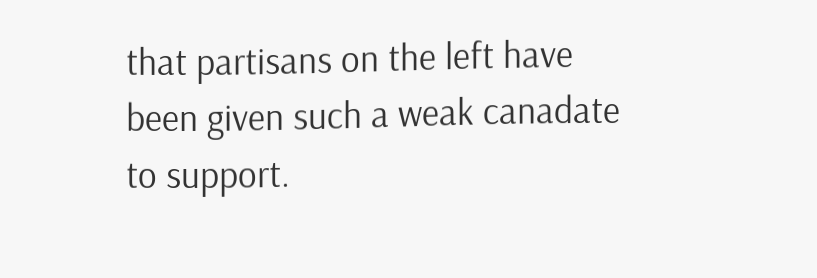that partisans on the left have been given such a weak canadate to support.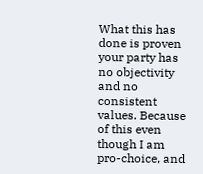What this has done is proven your party has no objectivity and no consistent values. Because of this even though I am pro-choice, and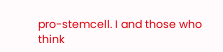pro-stemcell. I and those who think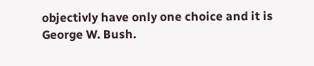objectivly have only one choice and it is George W. Bush.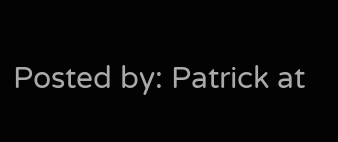Posted by: Patrick at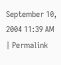September 10, 2004 11:39 AM | Permalink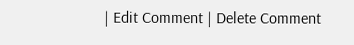| Edit Comment | Delete Comment